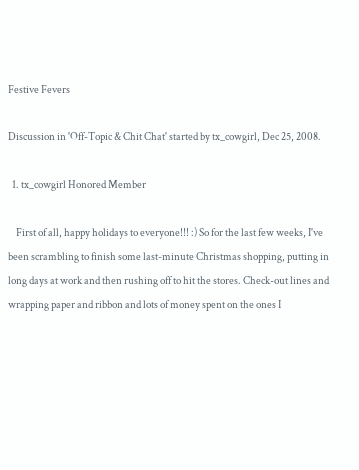Festive Fevers

Discussion in 'Off-Topic & Chit Chat' started by tx_cowgirl, Dec 25, 2008.

  1. tx_cowgirl Honored Member

    First of all, happy holidays to everyone!!! :) So for the last few weeks, I've been scrambling to finish some last-minute Christmas shopping, putting in long days at work and then rushing off to hit the stores. Check-out lines and wrapping paper and ribbon and lots of money spent on the ones I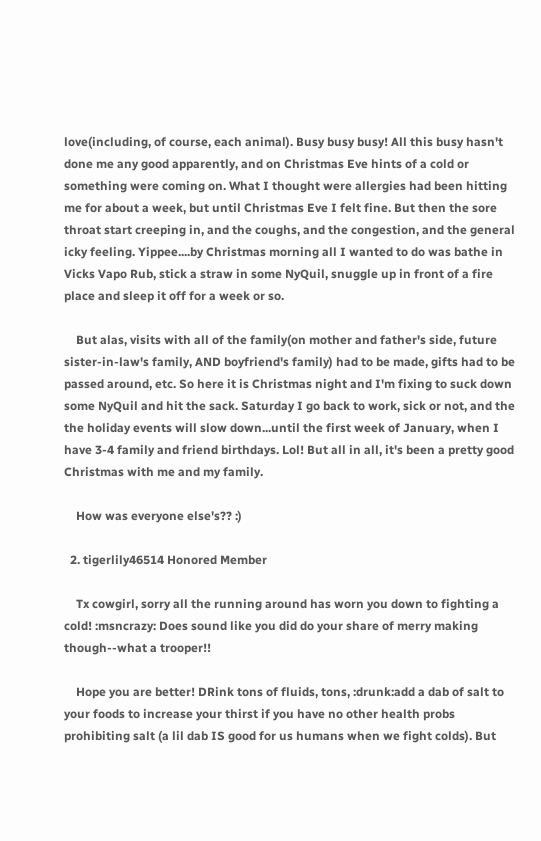love(including, of course, each animal). Busy busy busy! All this busy hasn't done me any good apparently, and on Christmas Eve hints of a cold or something were coming on. What I thought were allergies had been hitting me for about a week, but until Christmas Eve I felt fine. But then the sore throat start creeping in, and the coughs, and the congestion, and the general icky feeling. Yippee....by Christmas morning all I wanted to do was bathe in Vicks Vapo Rub, stick a straw in some NyQuil, snuggle up in front of a fire place and sleep it off for a week or so.

    But alas, visits with all of the family(on mother and father's side, future sister-in-law's family, AND boyfriend's family) had to be made, gifts had to be passed around, etc. So here it is Christmas night and I'm fixing to suck down some NyQuil and hit the sack. Saturday I go back to work, sick or not, and the the holiday events will slow down...until the first week of January, when I have 3-4 family and friend birthdays. Lol! But all in all, it's been a pretty good Christmas with me and my family.

    How was everyone else's?? :)

  2. tigerlily46514 Honored Member

    Tx cowgirl, sorry all the running around has worn you down to fighting a cold! :msncrazy: Does sound like you did do your share of merry making though--what a trooper!!

    Hope you are better! DRink tons of fluids, tons, :drunk:add a dab of salt to your foods to increase your thirst if you have no other health probs prohibiting salt (a lil dab IS good for us humans when we fight colds). But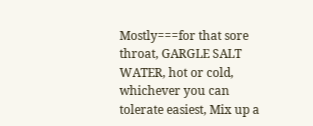Mostly===for that sore throat, GARGLE SALT WATER, hot or cold, whichever you can tolerate easiest, Mix up a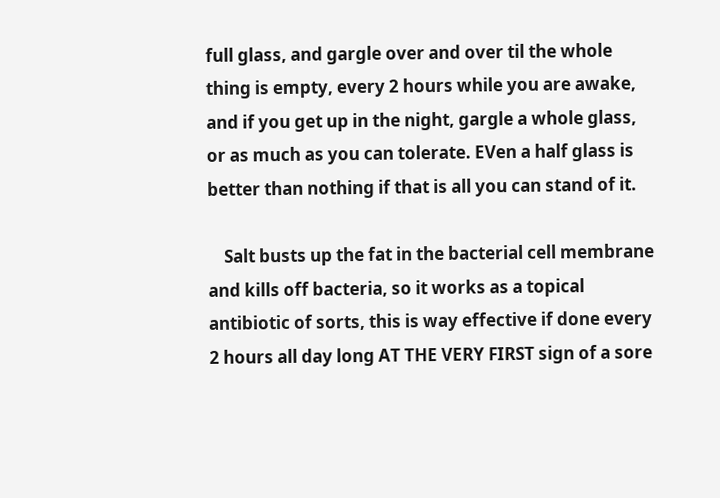full glass, and gargle over and over til the whole thing is empty, every 2 hours while you are awake, and if you get up in the night, gargle a whole glass, or as much as you can tolerate. EVen a half glass is better than nothing if that is all you can stand of it.

    Salt busts up the fat in the bacterial cell membrane and kills off bacteria, so it works as a topical antibiotic of sorts, this is way effective if done every 2 hours all day long AT THE VERY FIRST sign of a sore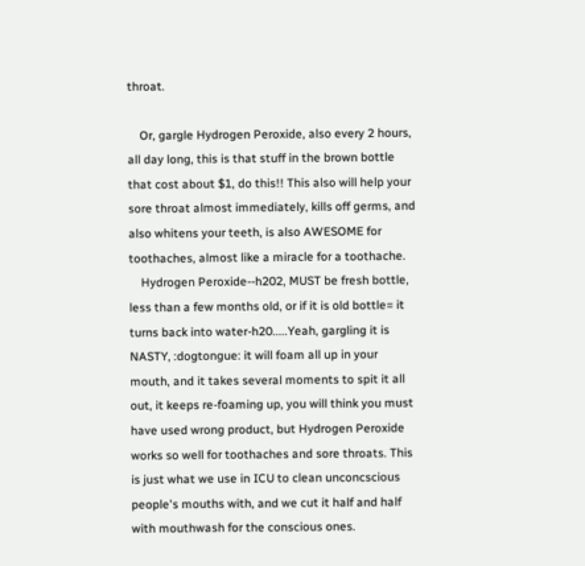throat.

    Or, gargle Hydrogen Peroxide, also every 2 hours, all day long, this is that stuff in the brown bottle that cost about $1, do this!! This also will help your sore throat almost immediately, kills off germs, and also whitens your teeth, is also AWESOME for toothaches, almost like a miracle for a toothache.
    Hydrogen Peroxide--h202, MUST be fresh bottle, less than a few months old, or if it is old bottle= it turns back into water-h20.....Yeah, gargling it is NASTY, :dogtongue: it will foam all up in your mouth, and it takes several moments to spit it all out, it keeps re-foaming up, you will think you must have used wrong product, but Hydrogen Peroxide works so well for toothaches and sore throats. This is just what we use in ICU to clean unconcscious people's mouths with, and we cut it half and half with mouthwash for the conscious ones.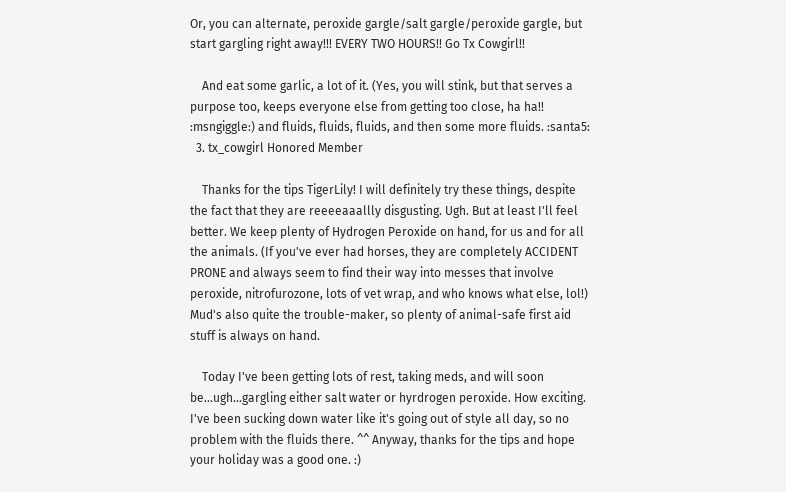Or, you can alternate, peroxide gargle/salt gargle/peroxide gargle, but start gargling right away!!! EVERY TWO HOURS!! Go Tx Cowgirl!!

    And eat some garlic, a lot of it. (Yes, you will stink, but that serves a purpose too, keeps everyone else from getting too close, ha ha!! :msngiggle:) and fluids, fluids, fluids, and then some more fluids. :santa5:
  3. tx_cowgirl Honored Member

    Thanks for the tips TigerLily! I will definitely try these things, despite the fact that they are reeeeaaallly disgusting. Ugh. But at least I'll feel better. We keep plenty of Hydrogen Peroxide on hand, for us and for all the animals. (If you've ever had horses, they are completely ACCIDENT PRONE and always seem to find their way into messes that involve peroxide, nitrofurozone, lots of vet wrap, and who knows what else, lol!) Mud's also quite the trouble-maker, so plenty of animal-safe first aid stuff is always on hand.

    Today I've been getting lots of rest, taking meds, and will soon be...ugh...gargling either salt water or hyrdrogen peroxide. How exciting. I've been sucking down water like it's going out of style all day, so no problem with the fluids there. ^^ Anyway, thanks for the tips and hope your holiday was a good one. :)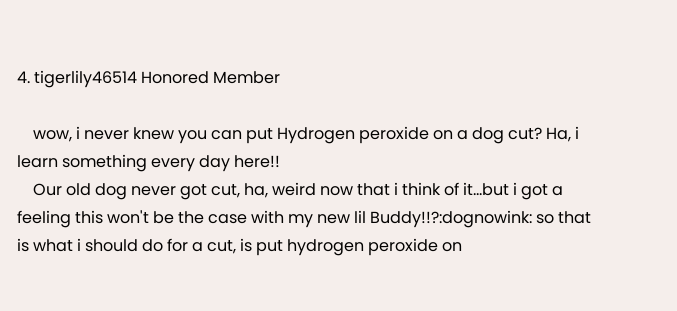4. tigerlily46514 Honored Member

    wow, i never knew you can put Hydrogen peroxide on a dog cut? Ha, i learn something every day here!!
    Our old dog never got cut, ha, weird now that i think of it...but i got a feeling this won't be the case with my new lil Buddy!!?:dognowink: so that is what i should do for a cut, is put hydrogen peroxide on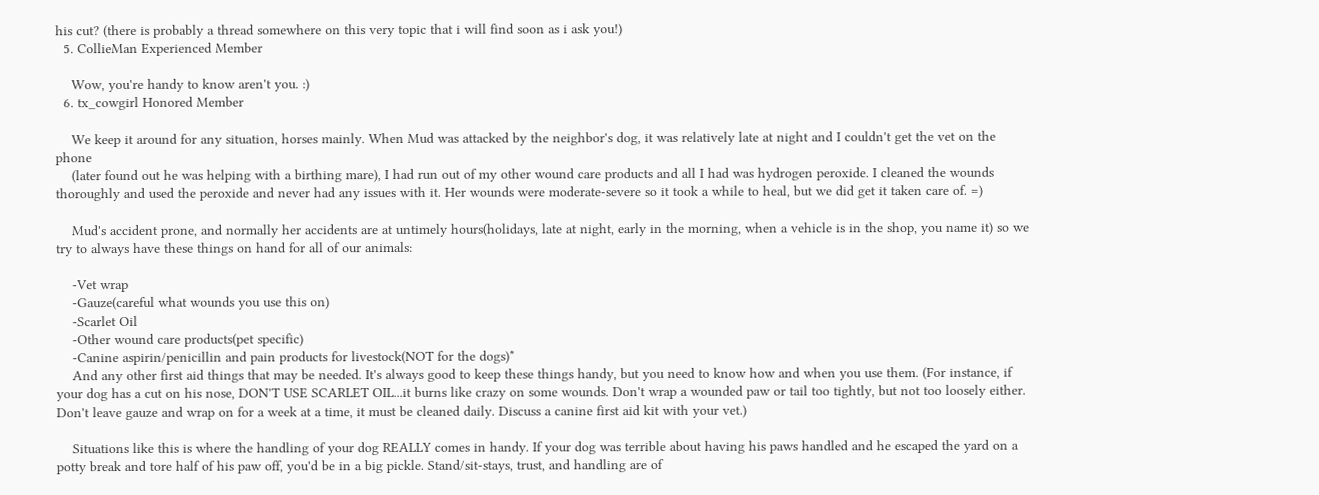his cut? (there is probably a thread somewhere on this very topic that i will find soon as i ask you!)
  5. CollieMan Experienced Member

    Wow, you're handy to know aren't you. :)
  6. tx_cowgirl Honored Member

    We keep it around for any situation, horses mainly. When Mud was attacked by the neighbor's dog, it was relatively late at night and I couldn't get the vet on the phone
    (later found out he was helping with a birthing mare), I had run out of my other wound care products and all I had was hydrogen peroxide. I cleaned the wounds thoroughly and used the peroxide and never had any issues with it. Her wounds were moderate-severe so it took a while to heal, but we did get it taken care of. =)

    Mud's accident prone, and normally her accidents are at untimely hours(holidays, late at night, early in the morning, when a vehicle is in the shop, you name it) so we try to always have these things on hand for all of our animals:

    -Vet wrap
    -Gauze(careful what wounds you use this on)
    -Scarlet Oil
    -Other wound care products(pet specific)
    -Canine aspirin/penicillin and pain products for livestock(NOT for the dogs)*
    And any other first aid things that may be needed. It's always good to keep these things handy, but you need to know how and when you use them. (For instance, if your dog has a cut on his nose, DON'T USE SCARLET OIL...it burns like crazy on some wounds. Don't wrap a wounded paw or tail too tightly, but not too loosely either. Don't leave gauze and wrap on for a week at a time, it must be cleaned daily. Discuss a canine first aid kit with your vet.)

    Situations like this is where the handling of your dog REALLY comes in handy. If your dog was terrible about having his paws handled and he escaped the yard on a potty break and tore half of his paw off, you'd be in a big pickle. Stand/sit-stays, trust, and handling are of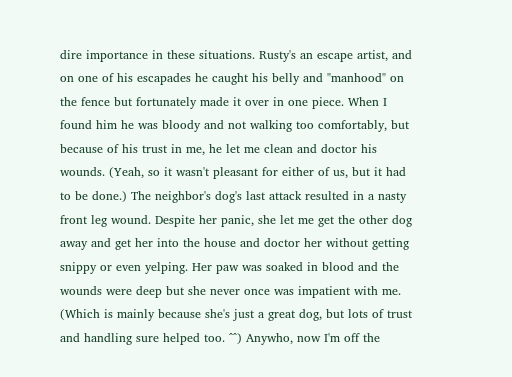dire importance in these situations. Rusty's an escape artist, and on one of his escapades he caught his belly and "manhood" on the fence but fortunately made it over in one piece. When I found him he was bloody and not walking too comfortably, but because of his trust in me, he let me clean and doctor his wounds. (Yeah, so it wasn't pleasant for either of us, but it had to be done.) The neighbor's dog's last attack resulted in a nasty front leg wound. Despite her panic, she let me get the other dog away and get her into the house and doctor her without getting snippy or even yelping. Her paw was soaked in blood and the wounds were deep but she never once was impatient with me. (Which is mainly because she's just a great dog, but lots of trust and handling sure helped too. ^^) Anywho, now I'm off the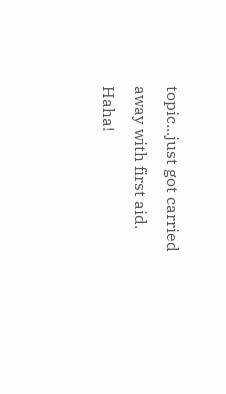topic...just got carried away with first aid. Haha!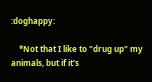:doghappy:

    *Not that I like to "drug up" my animals, but if it's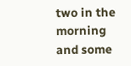two in the morning and some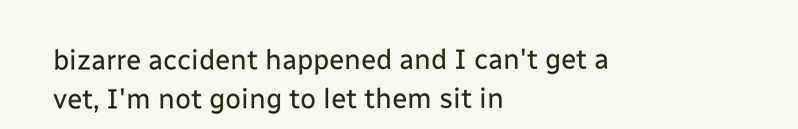bizarre accident happened and I can't get a vet, I'm not going to let them sit in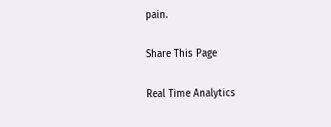pain.

Share This Page

Real Time Analytics